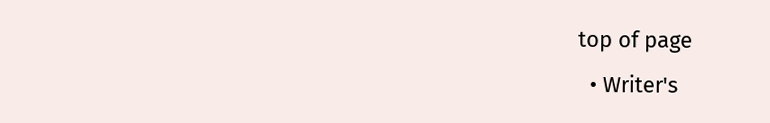top of page
  • Writer's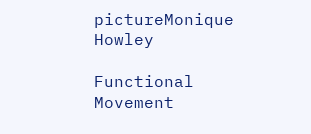pictureMonique Howley

Functional Movement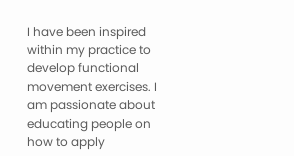I have been inspired within my practice to develop functional movement exercises. I am passionate about educating people on how to apply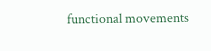functional movements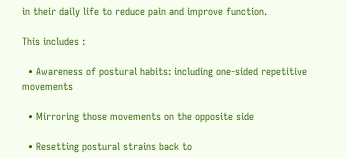in their daily life to reduce pain and improve function.

This includes :

  • Awareness of postural habits: including one-sided repetitive movements

  • Mirroring those movements on the opposite side

  • Resetting postural strains back to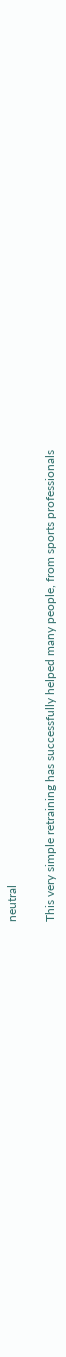neutral

This very simple retraining has successfully helped many people, from sports professionals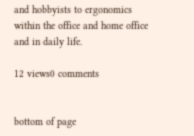and hobbyists to ergonomics within the office and home office and in daily life.

12 views0 comments


bottom of page